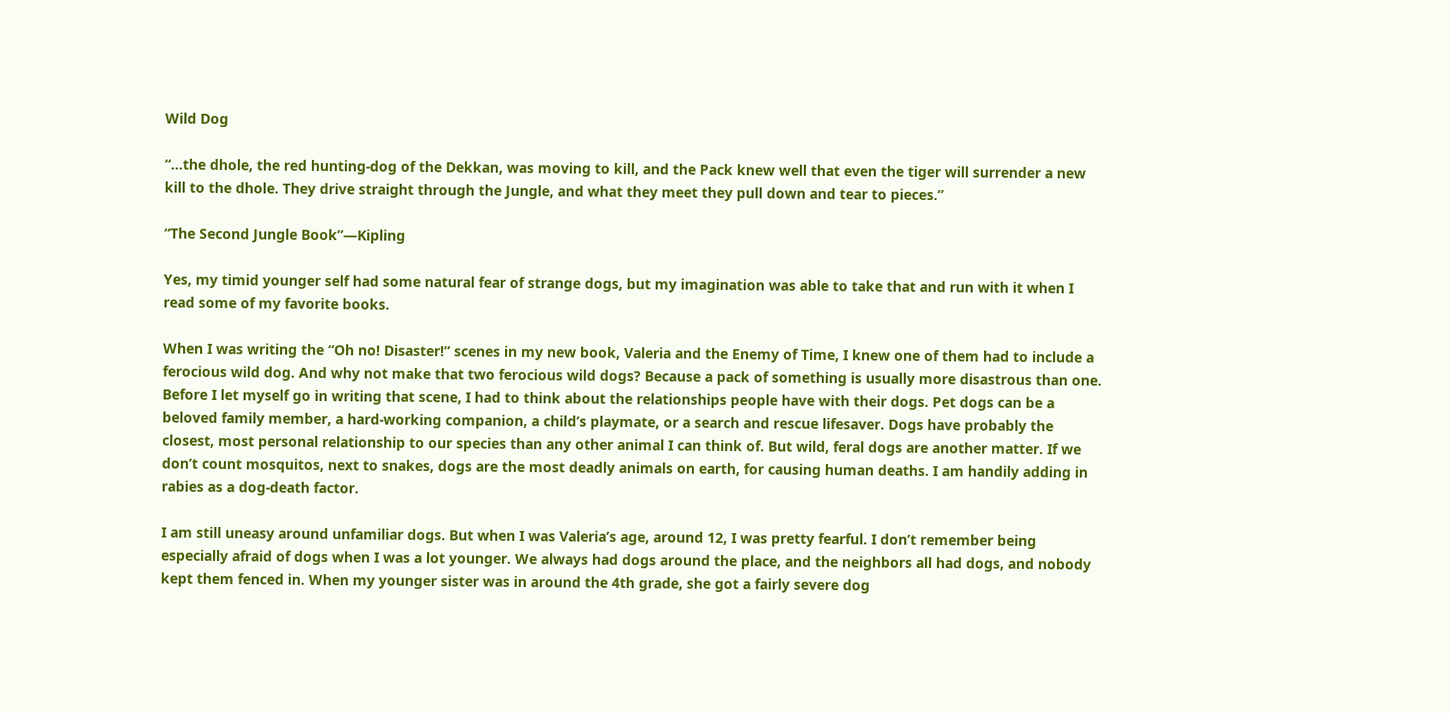Wild Dog

“…the dhole, the red hunting-dog of the Dekkan, was moving to kill, and the Pack knew well that even the tiger will surrender a new kill to the dhole. They drive straight through the Jungle, and what they meet they pull down and tear to pieces.”

“The Second Jungle Book”—Kipling

Yes, my timid younger self had some natural fear of strange dogs, but my imagination was able to take that and run with it when I read some of my favorite books.

When I was writing the “Oh no! Disaster!” scenes in my new book, Valeria and the Enemy of Time, I knew one of them had to include a ferocious wild dog. And why not make that two ferocious wild dogs? Because a pack of something is usually more disastrous than one. Before I let myself go in writing that scene, I had to think about the relationships people have with their dogs. Pet dogs can be a beloved family member, a hard-working companion, a child’s playmate, or a search and rescue lifesaver. Dogs have probably the closest, most personal relationship to our species than any other animal I can think of. But wild, feral dogs are another matter. If we don’t count mosquitos, next to snakes, dogs are the most deadly animals on earth, for causing human deaths. I am handily adding in rabies as a dog-death factor.

I am still uneasy around unfamiliar dogs. But when I was Valeria’s age, around 12, I was pretty fearful. I don’t remember being especially afraid of dogs when I was a lot younger. We always had dogs around the place, and the neighbors all had dogs, and nobody kept them fenced in. When my younger sister was in around the 4th grade, she got a fairly severe dog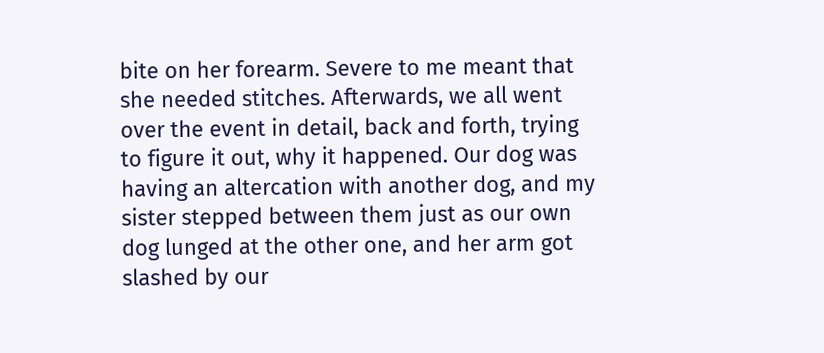bite on her forearm. Severe to me meant that she needed stitches. Afterwards, we all went over the event in detail, back and forth, trying to figure it out, why it happened. Our dog was having an altercation with another dog, and my sister stepped between them just as our own dog lunged at the other one, and her arm got slashed by our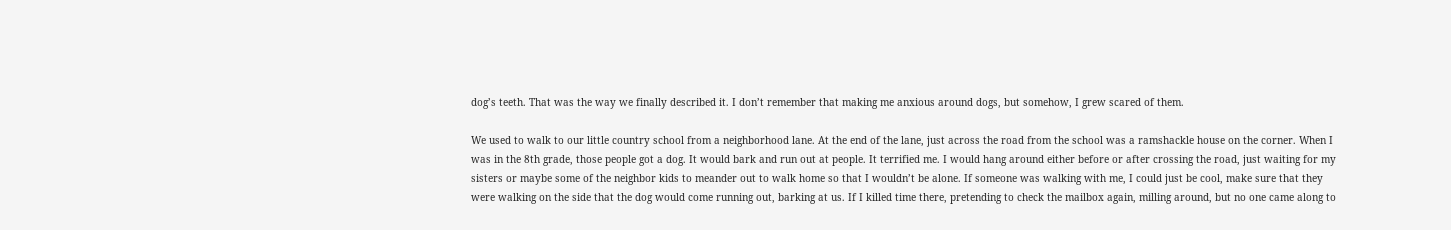dog’s teeth. That was the way we finally described it. I don’t remember that making me anxious around dogs, but somehow, I grew scared of them.

We used to walk to our little country school from a neighborhood lane. At the end of the lane, just across the road from the school was a ramshackle house on the corner. When I was in the 8th grade, those people got a dog. It would bark and run out at people. It terrified me. I would hang around either before or after crossing the road, just waiting for my sisters or maybe some of the neighbor kids to meander out to walk home so that I wouldn’t be alone. If someone was walking with me, I could just be cool, make sure that they were walking on the side that the dog would come running out, barking at us. If I killed time there, pretending to check the mailbox again, milling around, but no one came along to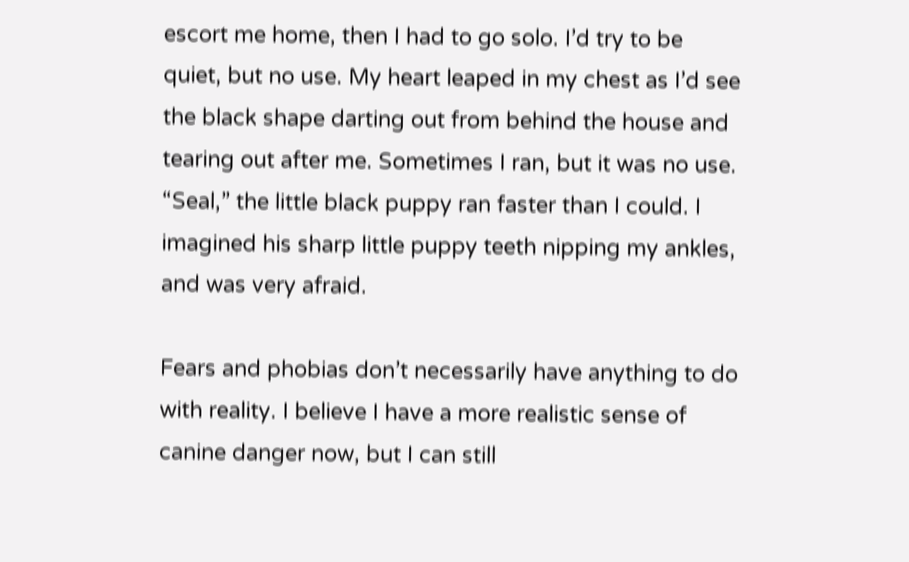escort me home, then I had to go solo. I’d try to be quiet, but no use. My heart leaped in my chest as I’d see the black shape darting out from behind the house and tearing out after me. Sometimes I ran, but it was no use. “Seal,” the little black puppy ran faster than I could. I imagined his sharp little puppy teeth nipping my ankles, and was very afraid.

Fears and phobias don’t necessarily have anything to do with reality. I believe I have a more realistic sense of canine danger now, but I can still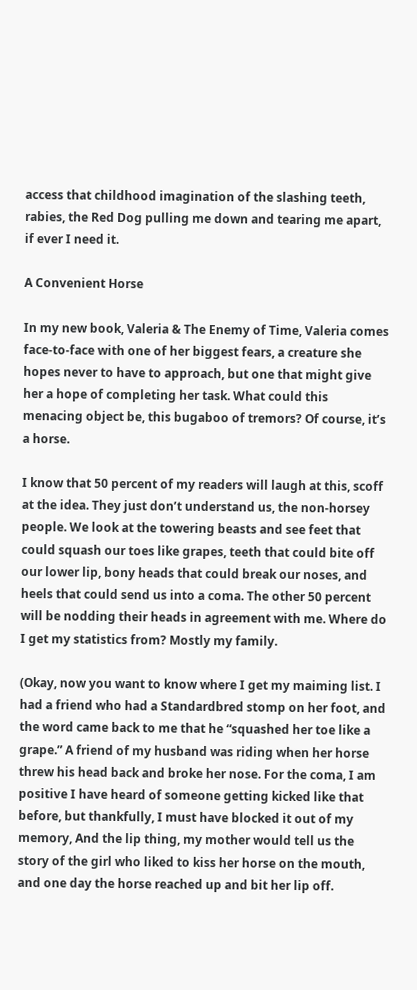access that childhood imagination of the slashing teeth, rabies, the Red Dog pulling me down and tearing me apart, if ever I need it.

A Convenient Horse

In my new book, Valeria & The Enemy of Time, Valeria comes face-to-face with one of her biggest fears, a creature she hopes never to have to approach, but one that might give her a hope of completing her task. What could this menacing object be, this bugaboo of tremors? Of course, it’s a horse.

I know that 50 percent of my readers will laugh at this, scoff at the idea. They just don’t understand us, the non-horsey people. We look at the towering beasts and see feet that could squash our toes like grapes, teeth that could bite off our lower lip, bony heads that could break our noses, and heels that could send us into a coma. The other 50 percent will be nodding their heads in agreement with me. Where do I get my statistics from? Mostly my family.

(Okay, now you want to know where I get my maiming list. I had a friend who had a Standardbred stomp on her foot, and the word came back to me that he “squashed her toe like a grape.” A friend of my husband was riding when her horse threw his head back and broke her nose. For the coma, I am positive I have heard of someone getting kicked like that before, but thankfully, I must have blocked it out of my memory, And the lip thing, my mother would tell us the story of the girl who liked to kiss her horse on the mouth, and one day the horse reached up and bit her lip off.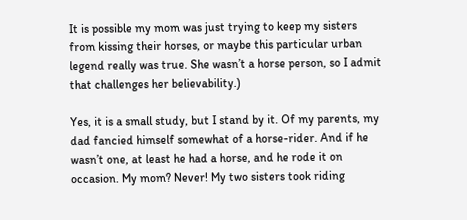It is possible my mom was just trying to keep my sisters from kissing their horses, or maybe this particular urban legend really was true. She wasn’t a horse person, so I admit that challenges her believability.)

Yes, it is a small study, but I stand by it. Of my parents, my dad fancied himself somewhat of a horse-rider. And if he wasn’t one, at least he had a horse, and he rode it on occasion. My mom? Never! My two sisters took riding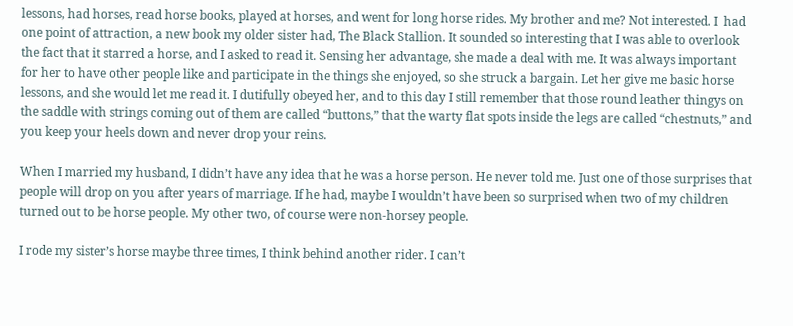lessons, had horses, read horse books, played at horses, and went for long horse rides. My brother and me? Not interested. I  had one point of attraction, a new book my older sister had, The Black Stallion. It sounded so interesting that I was able to overlook the fact that it starred a horse, and I asked to read it. Sensing her advantage, she made a deal with me. It was always important for her to have other people like and participate in the things she enjoyed, so she struck a bargain. Let her give me basic horse lessons, and she would let me read it. I dutifully obeyed her, and to this day I still remember that those round leather thingys on the saddle with strings coming out of them are called “buttons,” that the warty flat spots inside the legs are called “chestnuts,” and you keep your heels down and never drop your reins.

When I married my husband, I didn’t have any idea that he was a horse person. He never told me. Just one of those surprises that people will drop on you after years of marriage. If he had, maybe I wouldn’t have been so surprised when two of my children turned out to be horse people. My other two, of course were non-horsey people.

I rode my sister’s horse maybe three times, I think behind another rider. I can’t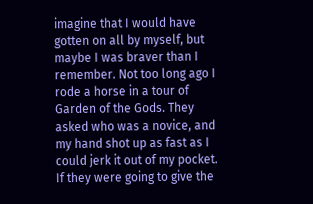imagine that I would have gotten on all by myself, but maybe I was braver than I remember. Not too long ago I rode a horse in a tour of Garden of the Gods. They asked who was a novice, and my hand shot up as fast as I could jerk it out of my pocket. If they were going to give the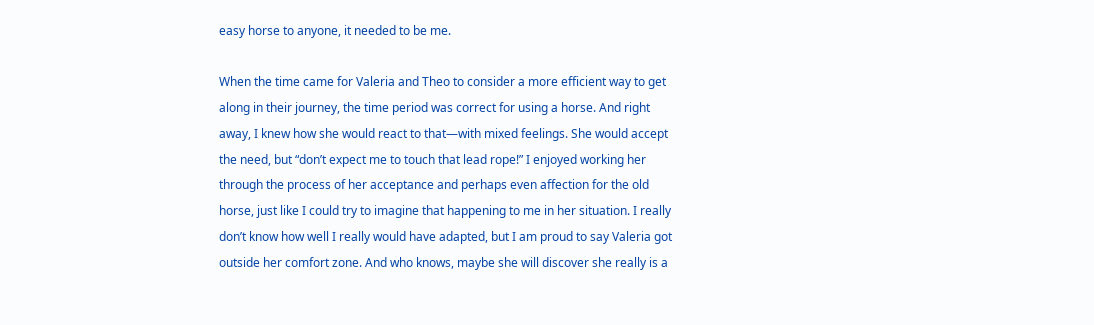easy horse to anyone, it needed to be me.

When the time came for Valeria and Theo to consider a more efficient way to get along in their journey, the time period was correct for using a horse. And right away, I knew how she would react to that—with mixed feelings. She would accept the need, but “don’t expect me to touch that lead rope!” I enjoyed working her through the process of her acceptance and perhaps even affection for the old horse, just like I could try to imagine that happening to me in her situation. I really don’t know how well I really would have adapted, but I am proud to say Valeria got outside her comfort zone. And who knows, maybe she will discover she really is a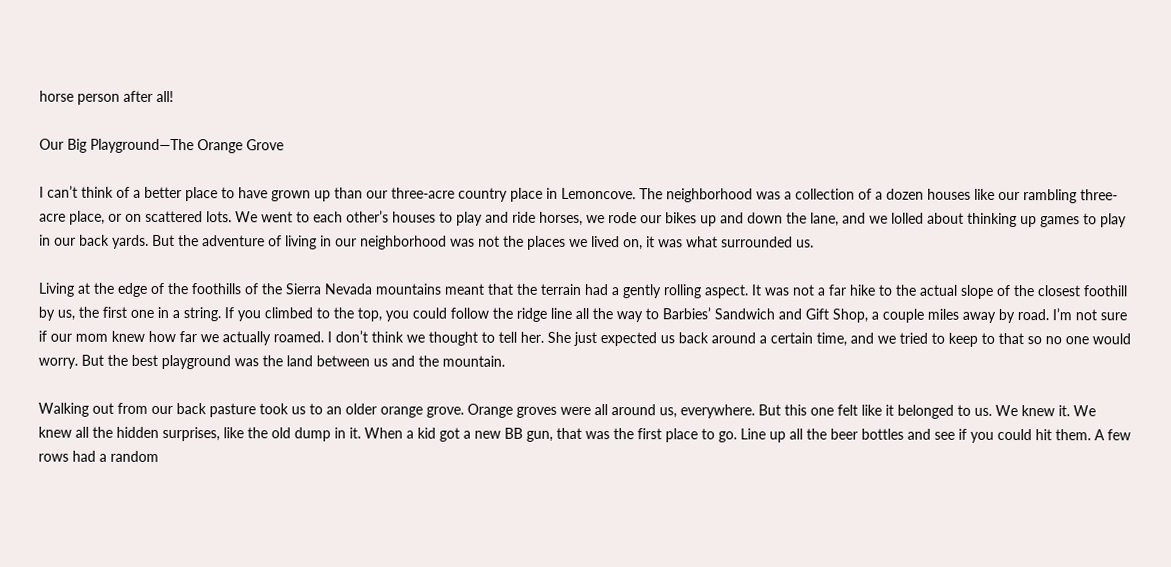horse person after all!

Our Big Playground—The Orange Grove

I can’t think of a better place to have grown up than our three-acre country place in Lemoncove. The neighborhood was a collection of a dozen houses like our rambling three-acre place, or on scattered lots. We went to each other’s houses to play and ride horses, we rode our bikes up and down the lane, and we lolled about thinking up games to play in our back yards. But the adventure of living in our neighborhood was not the places we lived on, it was what surrounded us.

Living at the edge of the foothills of the Sierra Nevada mountains meant that the terrain had a gently rolling aspect. It was not a far hike to the actual slope of the closest foothill by us, the first one in a string. If you climbed to the top, you could follow the ridge line all the way to Barbies’ Sandwich and Gift Shop, a couple miles away by road. I’m not sure if our mom knew how far we actually roamed. I don’t think we thought to tell her. She just expected us back around a certain time, and we tried to keep to that so no one would worry. But the best playground was the land between us and the mountain.

Walking out from our back pasture took us to an older orange grove. Orange groves were all around us, everywhere. But this one felt like it belonged to us. We knew it. We knew all the hidden surprises, like the old dump in it. When a kid got a new BB gun, that was the first place to go. Line up all the beer bottles and see if you could hit them. A few rows had a random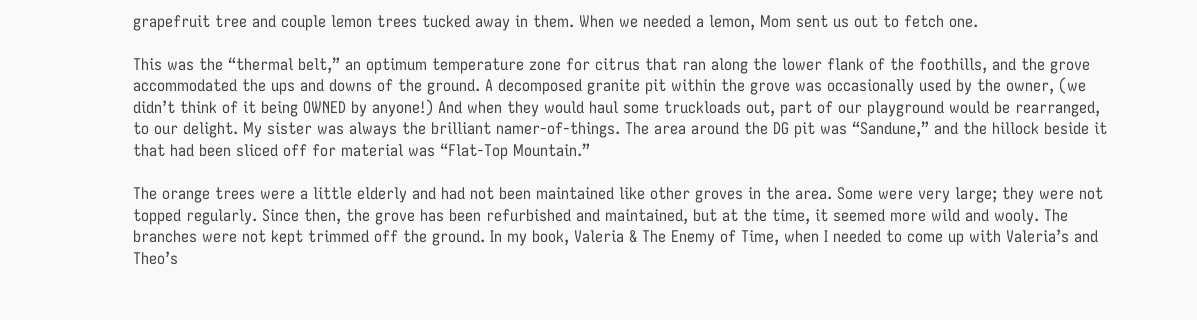grapefruit tree and couple lemon trees tucked away in them. When we needed a lemon, Mom sent us out to fetch one.

This was the “thermal belt,” an optimum temperature zone for citrus that ran along the lower flank of the foothills, and the grove accommodated the ups and downs of the ground. A decomposed granite pit within the grove was occasionally used by the owner, (we didn’t think of it being OWNED by anyone!) And when they would haul some truckloads out, part of our playground would be rearranged, to our delight. My sister was always the brilliant namer-of-things. The area around the DG pit was “Sandune,” and the hillock beside it that had been sliced off for material was “Flat-Top Mountain.”

The orange trees were a little elderly and had not been maintained like other groves in the area. Some were very large; they were not topped regularly. Since then, the grove has been refurbished and maintained, but at the time, it seemed more wild and wooly. The branches were not kept trimmed off the ground. In my book, Valeria & The Enemy of Time, when I needed to come up with Valeria’s and Theo’s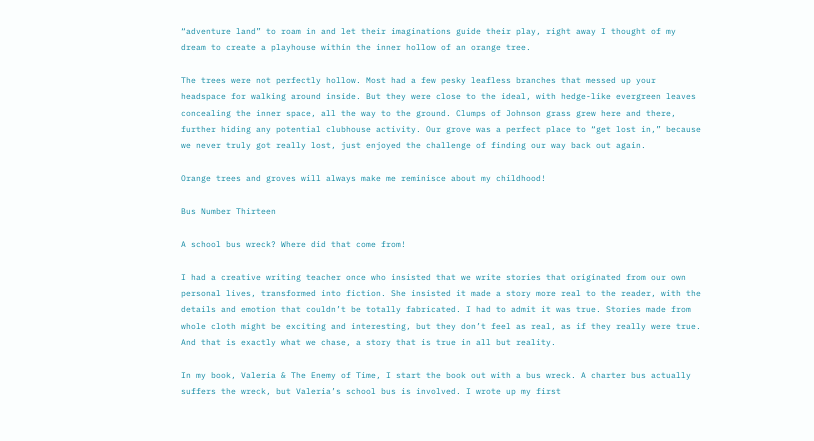“adventure land” to roam in and let their imaginations guide their play, right away I thought of my dream to create a playhouse within the inner hollow of an orange tree.

The trees were not perfectly hollow. Most had a few pesky leafless branches that messed up your headspace for walking around inside. But they were close to the ideal, with hedge-like evergreen leaves concealing the inner space, all the way to the ground. Clumps of Johnson grass grew here and there, further hiding any potential clubhouse activity. Our grove was a perfect place to “get lost in,” because we never truly got really lost, just enjoyed the challenge of finding our way back out again.

Orange trees and groves will always make me reminisce about my childhood!

Bus Number Thirteen

A school bus wreck? Where did that come from!

I had a creative writing teacher once who insisted that we write stories that originated from our own personal lives, transformed into fiction. She insisted it made a story more real to the reader, with the details and emotion that couldn’t be totally fabricated. I had to admit it was true. Stories made from whole cloth might be exciting and interesting, but they don’t feel as real, as if they really were true. And that is exactly what we chase, a story that is true in all but reality.

In my book, Valeria & The Enemy of Time, I start the book out with a bus wreck. A charter bus actually suffers the wreck, but Valeria’s school bus is involved. I wrote up my first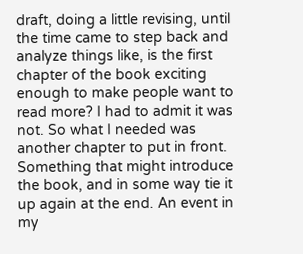draft, doing a little revising, until the time came to step back and analyze things like, is the first chapter of the book exciting enough to make people want to read more? I had to admit it was not. So what I needed was another chapter to put in front. Something that might introduce the book, and in some way tie it up again at the end. An event in my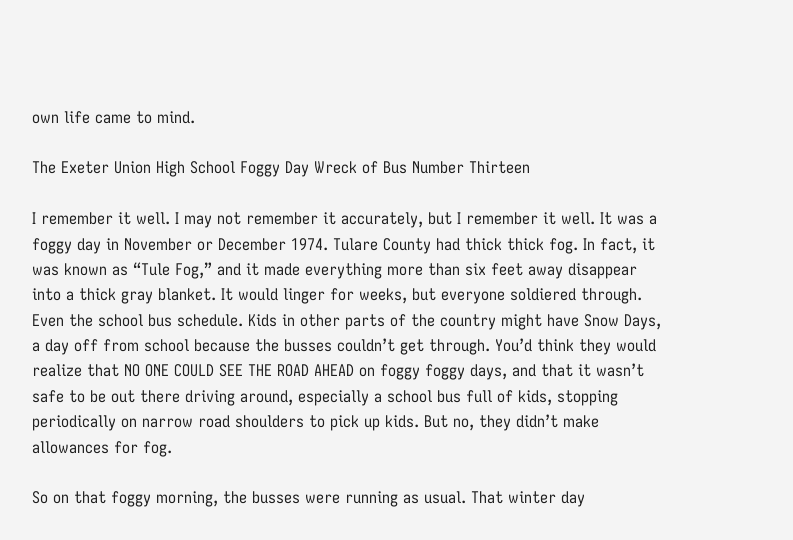own life came to mind.

The Exeter Union High School Foggy Day Wreck of Bus Number Thirteen

I remember it well. I may not remember it accurately, but I remember it well. It was a foggy day in November or December 1974. Tulare County had thick thick fog. In fact, it was known as “Tule Fog,” and it made everything more than six feet away disappear into a thick gray blanket. It would linger for weeks, but everyone soldiered through. Even the school bus schedule. Kids in other parts of the country might have Snow Days, a day off from school because the busses couldn’t get through. You’d think they would realize that NO ONE COULD SEE THE ROAD AHEAD on foggy foggy days, and that it wasn’t safe to be out there driving around, especially a school bus full of kids, stopping periodically on narrow road shoulders to pick up kids. But no, they didn’t make allowances for fog.

So on that foggy morning, the busses were running as usual. That winter day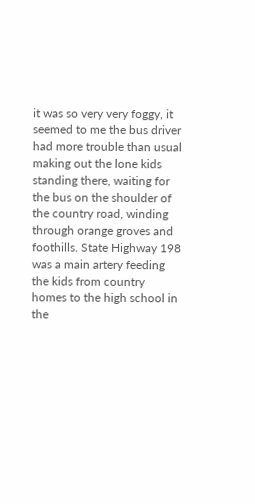it was so very very foggy, it seemed to me the bus driver had more trouble than usual making out the lone kids standing there, waiting for the bus on the shoulder of the country road, winding through orange groves and foothills. State Highway 198 was a main artery feeding the kids from country homes to the high school in the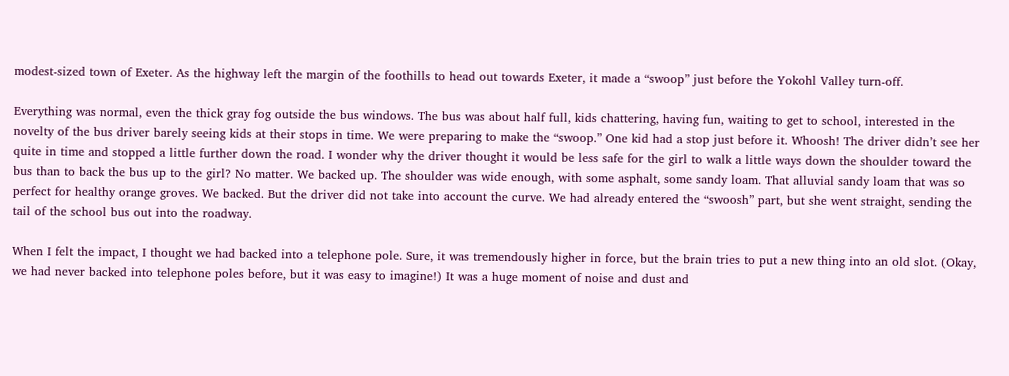modest-sized town of Exeter. As the highway left the margin of the foothills to head out towards Exeter, it made a “swoop” just before the Yokohl Valley turn-off.

Everything was normal, even the thick gray fog outside the bus windows. The bus was about half full, kids chattering, having fun, waiting to get to school, interested in the novelty of the bus driver barely seeing kids at their stops in time. We were preparing to make the “swoop.” One kid had a stop just before it. Whoosh! The driver didn’t see her quite in time and stopped a little further down the road. I wonder why the driver thought it would be less safe for the girl to walk a little ways down the shoulder toward the bus than to back the bus up to the girl? No matter. We backed up. The shoulder was wide enough, with some asphalt, some sandy loam. That alluvial sandy loam that was so perfect for healthy orange groves. We backed. But the driver did not take into account the curve. We had already entered the “swoosh” part, but she went straight, sending the tail of the school bus out into the roadway.

When I felt the impact, I thought we had backed into a telephone pole. Sure, it was tremendously higher in force, but the brain tries to put a new thing into an old slot. (Okay, we had never backed into telephone poles before, but it was easy to imagine!) It was a huge moment of noise and dust and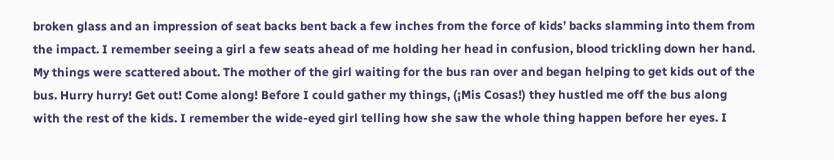broken glass and an impression of seat backs bent back a few inches from the force of kids’ backs slamming into them from the impact. I remember seeing a girl a few seats ahead of me holding her head in confusion, blood trickling down her hand. My things were scattered about. The mother of the girl waiting for the bus ran over and began helping to get kids out of the bus. Hurry hurry! Get out! Come along! Before I could gather my things, (¡Mis Cosas!) they hustled me off the bus along with the rest of the kids. I remember the wide-eyed girl telling how she saw the whole thing happen before her eyes. I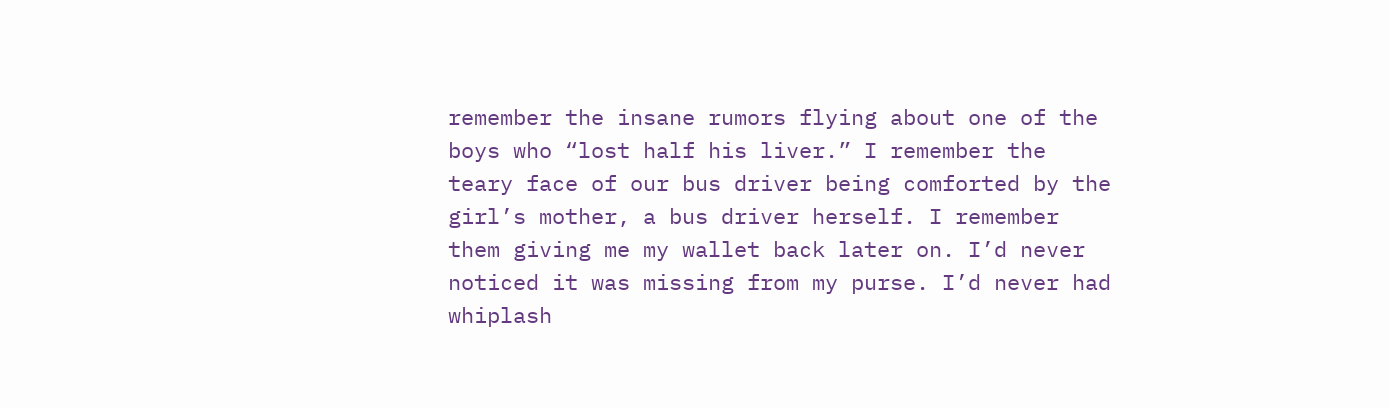remember the insane rumors flying about one of the boys who “lost half his liver.” I remember the teary face of our bus driver being comforted by the girl’s mother, a bus driver herself. I remember them giving me my wallet back later on. I’d never noticed it was missing from my purse. I’d never had whiplash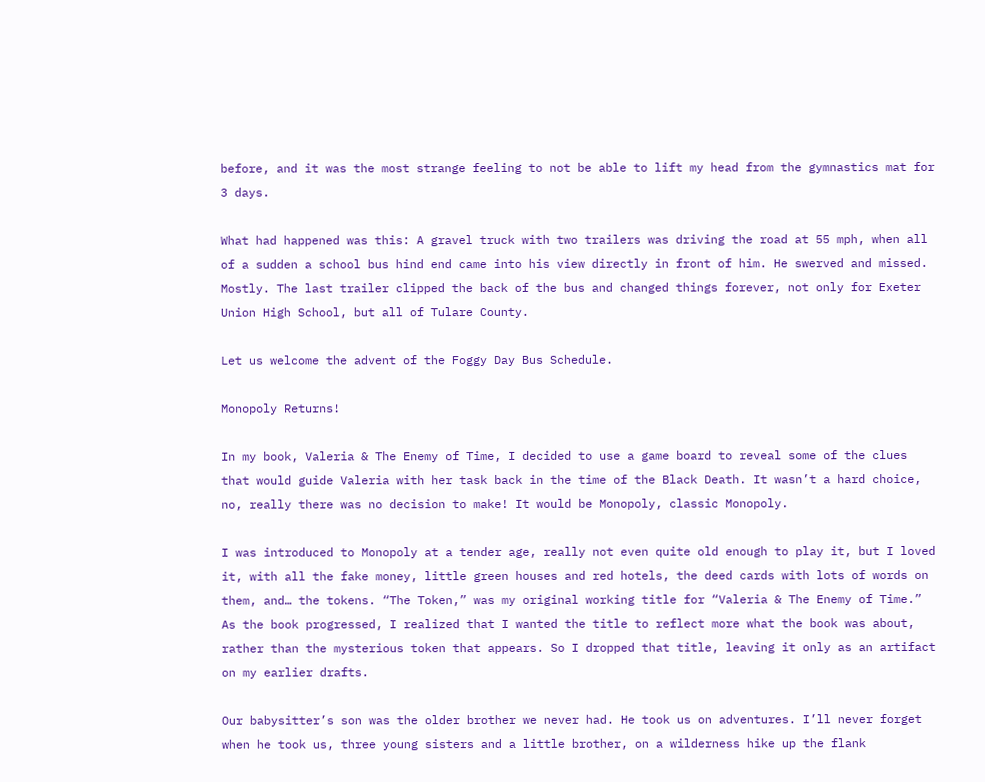before, and it was the most strange feeling to not be able to lift my head from the gymnastics mat for 3 days.

What had happened was this: A gravel truck with two trailers was driving the road at 55 mph, when all of a sudden a school bus hind end came into his view directly in front of him. He swerved and missed. Mostly. The last trailer clipped the back of the bus and changed things forever, not only for Exeter Union High School, but all of Tulare County.

Let us welcome the advent of the Foggy Day Bus Schedule.

Monopoly Returns!

In my book, Valeria & The Enemy of Time, I decided to use a game board to reveal some of the clues that would guide Valeria with her task back in the time of the Black Death. It wasn’t a hard choice, no, really there was no decision to make! It would be Monopoly, classic Monopoly.

I was introduced to Monopoly at a tender age, really not even quite old enough to play it, but I loved it, with all the fake money, little green houses and red hotels, the deed cards with lots of words on them, and… the tokens. “The Token,” was my original working title for “Valeria & The Enemy of Time.” As the book progressed, I realized that I wanted the title to reflect more what the book was about, rather than the mysterious token that appears. So I dropped that title, leaving it only as an artifact on my earlier drafts.

Our babysitter’s son was the older brother we never had. He took us on adventures. I’ll never forget when he took us, three young sisters and a little brother, on a wilderness hike up the flank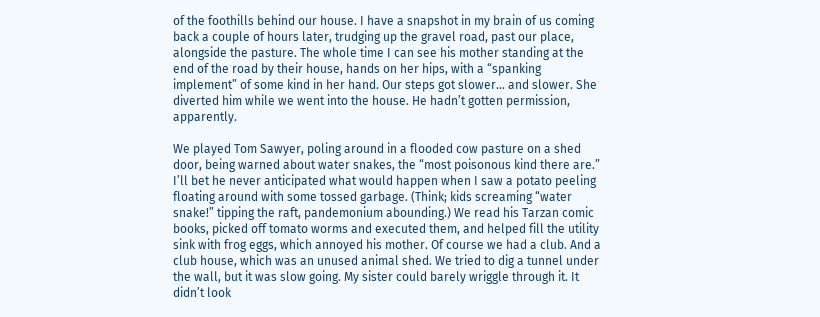of the foothills behind our house. I have a snapshot in my brain of us coming back a couple of hours later, trudging up the gravel road, past our place, alongside the pasture. The whole time I can see his mother standing at the end of the road by their house, hands on her hips, with a “spanking implement” of some kind in her hand. Our steps got slower… and slower. She diverted him while we went into the house. He hadn’t gotten permission, apparently.

We played Tom Sawyer, poling around in a flooded cow pasture on a shed door, being warned about water snakes, the “most poisonous kind there are.” I’ll bet he never anticipated what would happen when I saw a potato peeling floating around with some tossed garbage. (Think; kids screaming “water snake!” tipping the raft, pandemonium abounding.) We read his Tarzan comic books, picked off tomato worms and executed them, and helped fill the utility sink with frog eggs, which annoyed his mother. Of course we had a club. And a club house, which was an unused animal shed. We tried to dig a tunnel under the wall, but it was slow going. My sister could barely wriggle through it. It didn’t look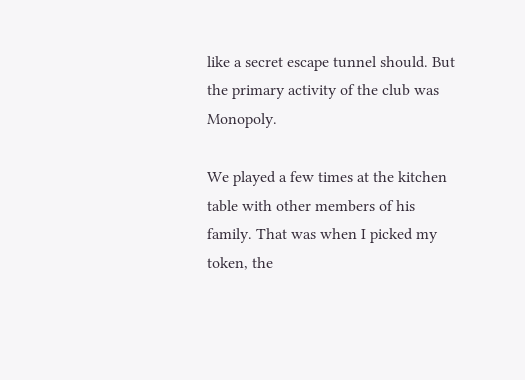like a secret escape tunnel should. But the primary activity of the club was Monopoly.

We played a few times at the kitchen table with other members of his family. That was when I picked my token, the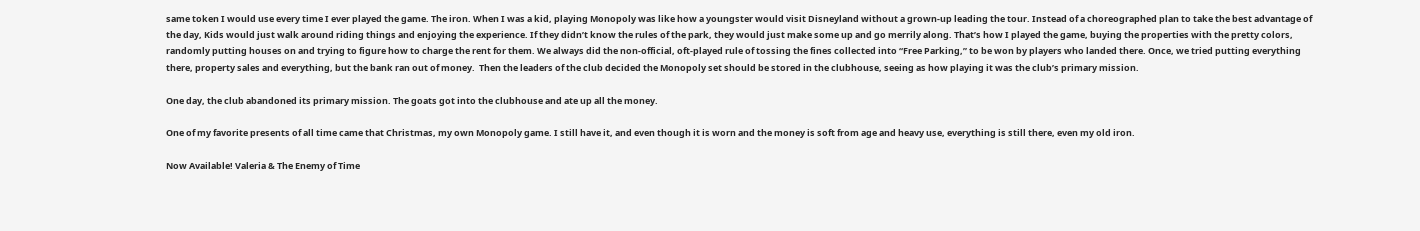same token I would use every time I ever played the game. The iron. When I was a kid, playing Monopoly was like how a youngster would visit Disneyland without a grown-up leading the tour. Instead of a choreographed plan to take the best advantage of the day, Kids would just walk around riding things and enjoying the experience. If they didn’t know the rules of the park, they would just make some up and go merrily along. That’s how I played the game, buying the properties with the pretty colors, randomly putting houses on and trying to figure how to charge the rent for them. We always did the non-official, oft-played rule of tossing the fines collected into “Free Parking,” to be won by players who landed there. Once, we tried putting everything there, property sales and everything, but the bank ran out of money.  Then the leaders of the club decided the Monopoly set should be stored in the clubhouse, seeing as how playing it was the club’s primary mission.

One day, the club abandoned its primary mission. The goats got into the clubhouse and ate up all the money.

One of my favorite presents of all time came that Christmas, my own Monopoly game. I still have it, and even though it is worn and the money is soft from age and heavy use, everything is still there, even my old iron.

Now Available! Valeria & The Enemy of Time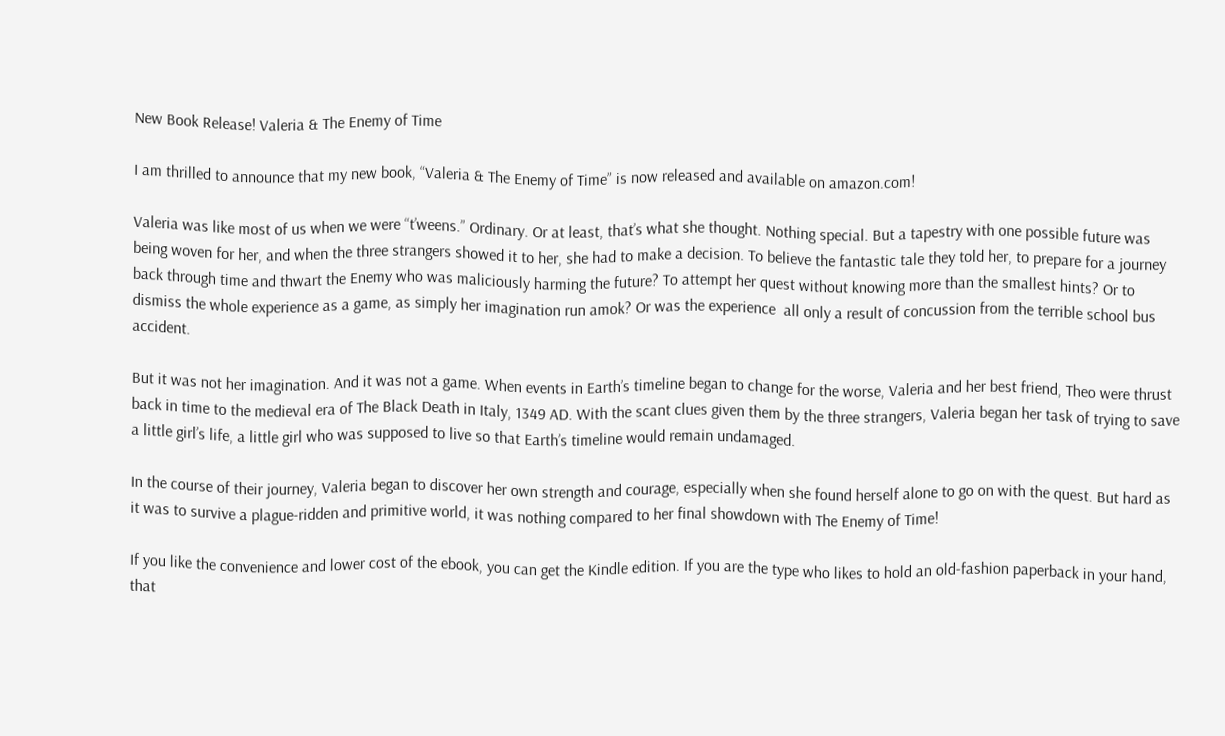New Book Release! Valeria & The Enemy of Time

I am thrilled to announce that my new book, “Valeria & The Enemy of Time” is now released and available on amazon.com!

Valeria was like most of us when we were “t’weens.” Ordinary. Or at least, that’s what she thought. Nothing special. But a tapestry with one possible future was being woven for her, and when the three strangers showed it to her, she had to make a decision. To believe the fantastic tale they told her, to prepare for a journey back through time and thwart the Enemy who was maliciously harming the future? To attempt her quest without knowing more than the smallest hints? Or to dismiss the whole experience as a game, as simply her imagination run amok? Or was the experience  all only a result of concussion from the terrible school bus accident.

But it was not her imagination. And it was not a game. When events in Earth’s timeline began to change for the worse, Valeria and her best friend, Theo were thrust back in time to the medieval era of The Black Death in Italy, 1349 AD. With the scant clues given them by the three strangers, Valeria began her task of trying to save a little girl’s life, a little girl who was supposed to live so that Earth’s timeline would remain undamaged.

In the course of their journey, Valeria began to discover her own strength and courage, especially when she found herself alone to go on with the quest. But hard as it was to survive a plague-ridden and primitive world, it was nothing compared to her final showdown with The Enemy of Time!

If you like the convenience and lower cost of the ebook, you can get the Kindle edition. If you are the type who likes to hold an old-fashion paperback in your hand, that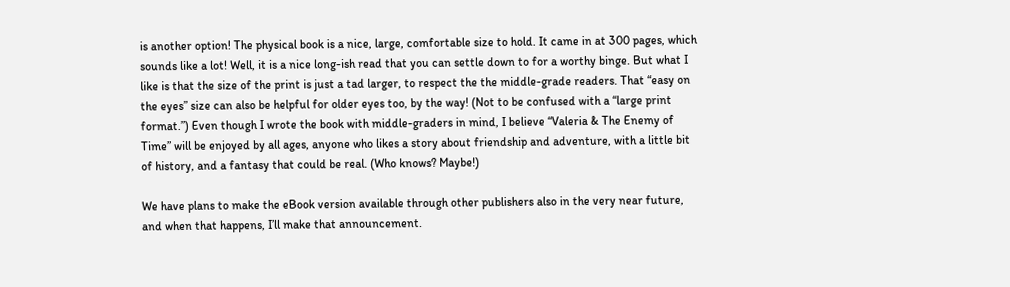is another option! The physical book is a nice, large, comfortable size to hold. It came in at 300 pages, which sounds like a lot! Well, it is a nice long-ish read that you can settle down to for a worthy binge. But what I like is that the size of the print is just a tad larger, to respect the the middle-grade readers. That “easy on the eyes” size can also be helpful for older eyes too, by the way! (Not to be confused with a “large print format.”) Even though I wrote the book with middle-graders in mind, I believe “Valeria & The Enemy of Time” will be enjoyed by all ages, anyone who likes a story about friendship and adventure, with a little bit of history, and a fantasy that could be real. (Who knows? Maybe!)

We have plans to make the eBook version available through other publishers also in the very near future, and when that happens, I’ll make that announcement.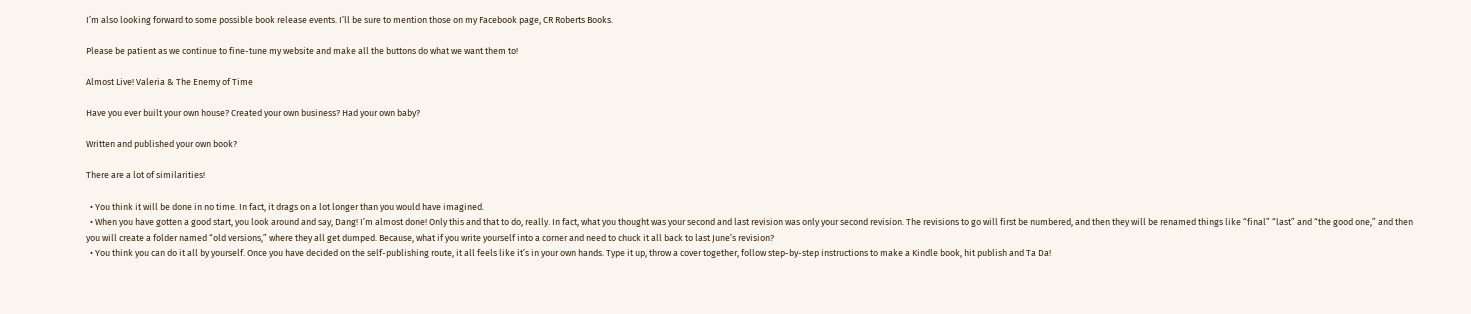I’m also looking forward to some possible book release events. I’ll be sure to mention those on my Facebook page, CR Roberts Books.

Please be patient as we continue to fine-tune my website and make all the buttons do what we want them to!

Almost Live! Valeria & The Enemy of Time

Have you ever built your own house? Created your own business? Had your own baby?

Written and published your own book?

There are a lot of similarities!

  • You think it will be done in no time. In fact, it drags on a lot longer than you would have imagined.
  • When you have gotten a good start, you look around and say, Dang! I’m almost done! Only this and that to do, really. In fact, what you thought was your second and last revision was only your second revision. The revisions to go will first be numbered, and then they will be renamed things like “final” “last” and “the good one,” and then you will create a folder named “old versions,” where they all get dumped. Because, what if you write yourself into a corner and need to chuck it all back to last June’s revision?
  • You think you can do it all by yourself. Once you have decided on the self-publishing route, it all feels like it’s in your own hands. Type it up, throw a cover together, follow step-by-step instructions to make a Kindle book, hit publish and Ta Da!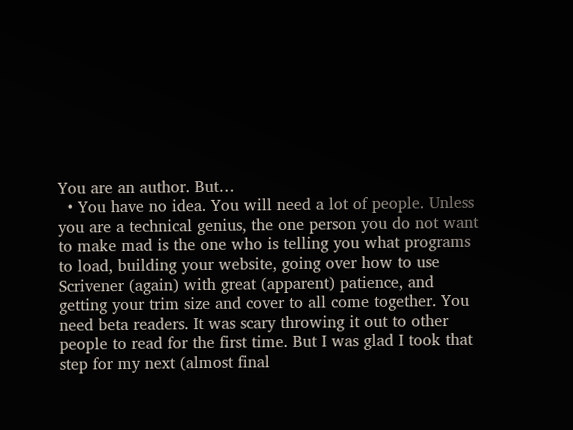You are an author. But…
  • You have no idea. You will need a lot of people. Unless you are a technical genius, the one person you do not want to make mad is the one who is telling you what programs to load, building your website, going over how to use Scrivener (again) with great (apparent) patience, and getting your trim size and cover to all come together. You need beta readers. It was scary throwing it out to other people to read for the first time. But I was glad I took that step for my next (almost final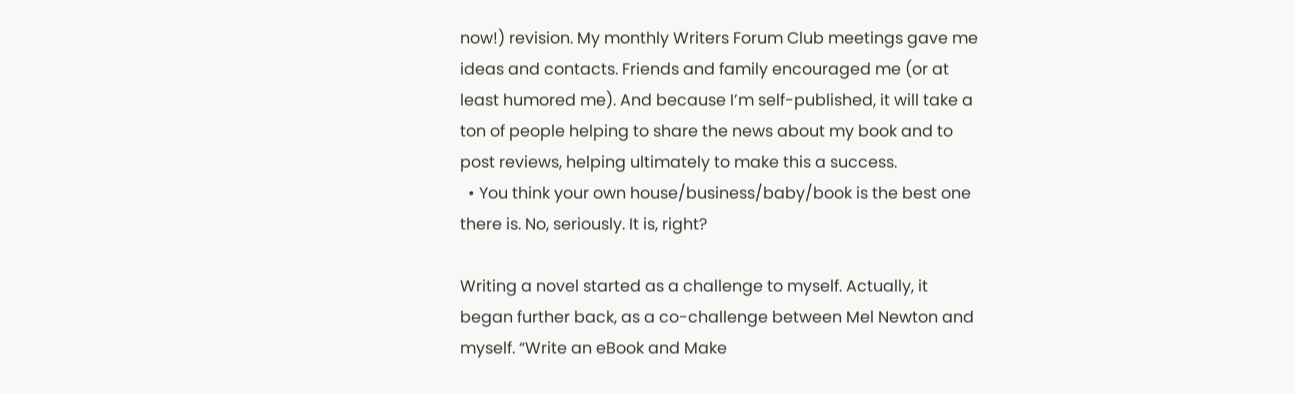now!) revision. My monthly Writers Forum Club meetings gave me ideas and contacts. Friends and family encouraged me (or at least humored me). And because I’m self-published, it will take a ton of people helping to share the news about my book and to post reviews, helping ultimately to make this a success.
  • You think your own house/business/baby/book is the best one there is. No, seriously. It is, right?

Writing a novel started as a challenge to myself. Actually, it began further back, as a co-challenge between Mel Newton and myself. “Write an eBook and Make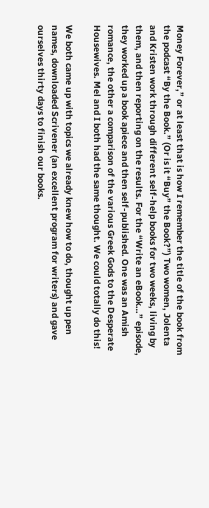Money Forever,” or at least that is how I remember the title of the book from the podcast “By the Book.” (Or is it “Buy” the Book?”) Two women, Jolenta and Kristen work through different self-help books for two weeks, living by them, and then reporting on the results. For the “Write an eBook…” episode, they worked up a book apiece and then self-published. One was an Amish romance, the other a comparison of the various Greek Gods to the Desperate Housewives. Mel and I both had the same thought. We could totally do this!

We both came up with topics we already knew how to do, thought up pen names, downloaded Scrivener (an excellent program for writers) and gave ourselves thirty days to finish our books.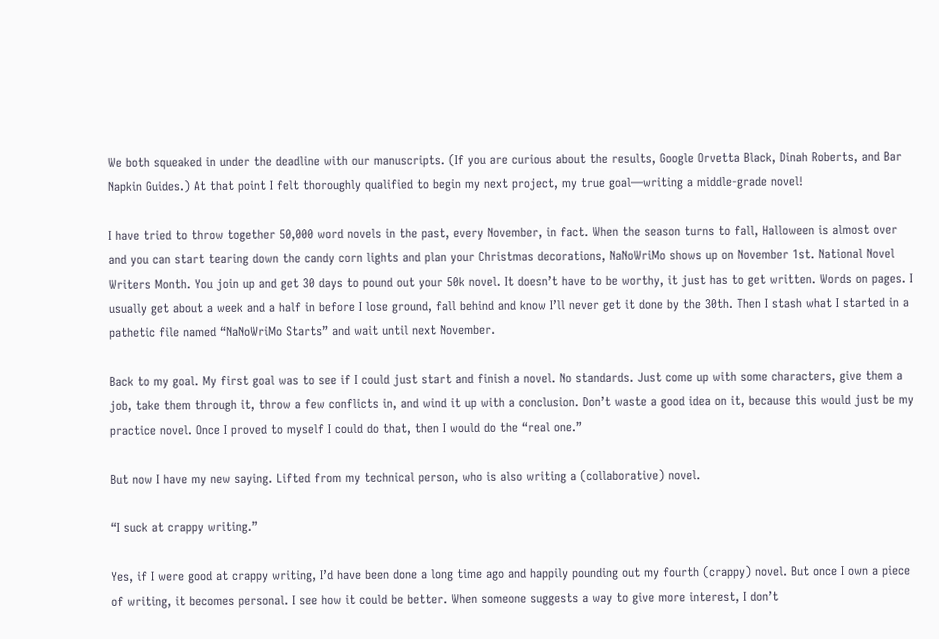We both squeaked in under the deadline with our manuscripts. (If you are curious about the results, Google Orvetta Black, Dinah Roberts, and Bar Napkin Guides.) At that point I felt thoroughly qualified to begin my next project, my true goal—writing a middle-grade novel!

I have tried to throw together 50,000 word novels in the past, every November, in fact. When the season turns to fall, Halloween is almost over and you can start tearing down the candy corn lights and plan your Christmas decorations, NaNoWriMo shows up on November 1st. National Novel Writers Month. You join up and get 30 days to pound out your 50k novel. It doesn’t have to be worthy, it just has to get written. Words on pages. I usually get about a week and a half in before I lose ground, fall behind and know I’ll never get it done by the 30th. Then I stash what I started in a pathetic file named “NaNoWriMo Starts” and wait until next November.

Back to my goal. My first goal was to see if I could just start and finish a novel. No standards. Just come up with some characters, give them a job, take them through it, throw a few conflicts in, and wind it up with a conclusion. Don’t waste a good idea on it, because this would just be my practice novel. Once I proved to myself I could do that, then I would do the “real one.”

But now I have my new saying. Lifted from my technical person, who is also writing a (collaborative) novel.

“I suck at crappy writing.”

Yes, if I were good at crappy writing, I’d have been done a long time ago and happily pounding out my fourth (crappy) novel. But once I own a piece of writing, it becomes personal. I see how it could be better. When someone suggests a way to give more interest, I don’t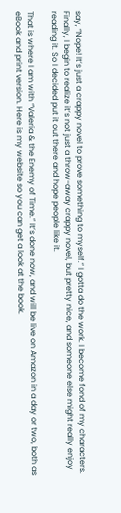say, “Nope! It’s just a crappy novel to prove something to myself.” I gotta do the work. I become fond of my characters. Finally, I begin to realize it’s not just a throw-away crappy novel, but pretty nice, and someone else might really enjoy reading it. So I decided put it out there and hope people like it.

That is where I am with “Valeria & the Enemy of Time.” It’s done now, and will be live on Amazon in a day or two, both as eBook and print version. Here is my website so you can get a look at the book.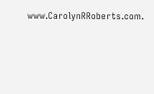www.CarolynRRoberts.com.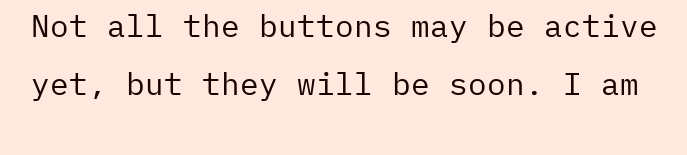Not all the buttons may be active yet, but they will be soon. I am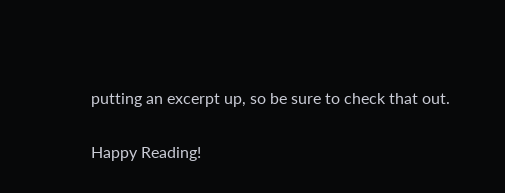putting an excerpt up, so be sure to check that out.

Happy Reading!